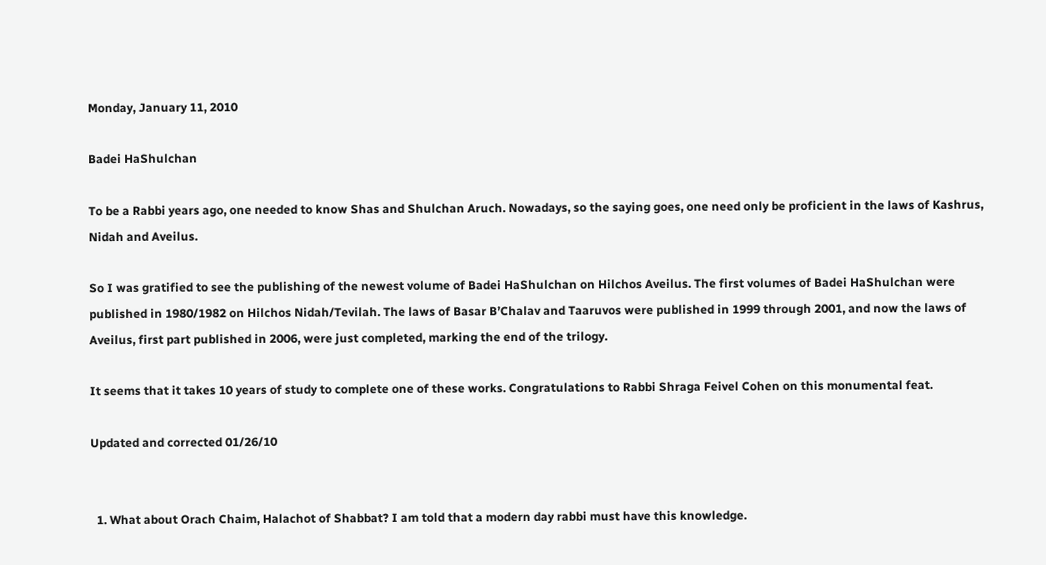Monday, January 11, 2010

Badei HaShulchan

To be a Rabbi years ago, one needed to know Shas and Shulchan Aruch. Nowadays, so the saying goes, one need only be proficient in the laws of Kashrus, Nidah and Aveilus.

So I was gratified to see the publishing of the newest volume of Badei HaShulchan on Hilchos Aveilus. The first volumes of Badei HaShulchan were published in 1980/1982 on Hilchos Nidah/Tevilah. The laws of Basar B’Chalav and Taaruvos were published in 1999 through 2001, and now the laws of Aveilus, first part published in 2006, were just completed, marking the end of the trilogy.

It seems that it takes 10 years of study to complete one of these works. Congratulations to Rabbi Shraga Feivel Cohen on this monumental feat.

Updated and corrected 01/26/10


  1. What about Orach Chaim, Halachot of Shabbat? I am told that a modern day rabbi must have this knowledge.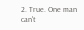2. True. One man can't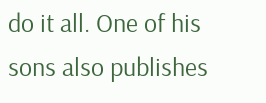do it all. One of his sons also publishes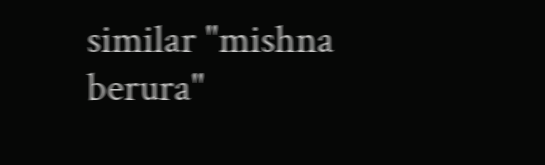similar "mishna berura"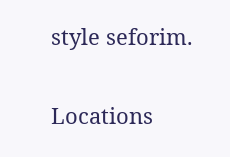style seforim.


Locations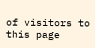of visitors to this page